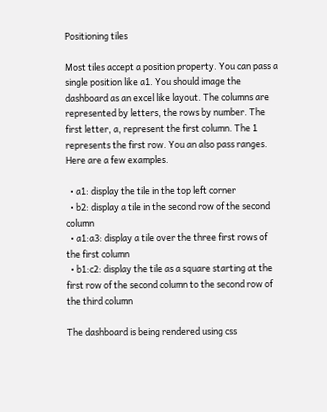Positioning tiles

Most tiles accept a position property. You can pass a single position like a1. You should image the dashboard as an excel like layout. The columns are represented by letters, the rows by number. The first letter, a, represent the first column. The 1 represents the first row. You an also pass ranges. Here are a few examples.

  • a1: display the tile in the top left corner
  • b2: display a tile in the second row of the second column
  • a1:a3: display a tile over the three first rows of the first column
  • b1:c2: display the tile as a square starting at the first row of the second column to the second row of the third column

The dashboard is being rendered using css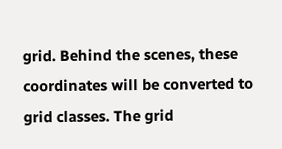grid. Behind the scenes, these coordinates will be converted to grid classes. The grid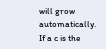will grow automatically. If a c is the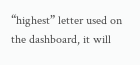“highest” letter used on the dashboard, it will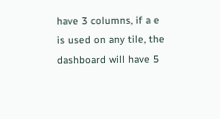have 3 columns, if a e is used on any tile, the dashboard will have 5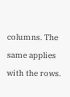columns. The same applies with the rows.